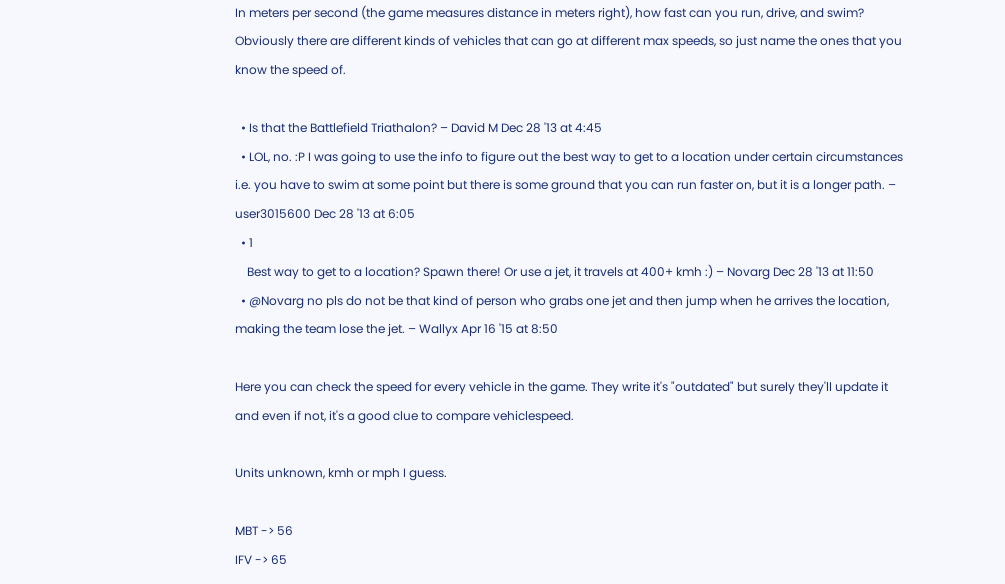In meters per second (the game measures distance in meters right), how fast can you run, drive, and swim? Obviously there are different kinds of vehicles that can go at different max speeds, so just name the ones that you know the speed of.

  • Is that the Battlefield Triathalon? – David M Dec 28 '13 at 4:45
  • LOL, no. :P I was going to use the info to figure out the best way to get to a location under certain circumstances i.e. you have to swim at some point but there is some ground that you can run faster on, but it is a longer path. – user3015600 Dec 28 '13 at 6:05
  • 1
    Best way to get to a location? Spawn there! Or use a jet, it travels at 400+ kmh :) – Novarg Dec 28 '13 at 11:50
  • @Novarg no pls do not be that kind of person who grabs one jet and then jump when he arrives the location, making the team lose the jet. – Wallyx Apr 16 '15 at 8:50

Here you can check the speed for every vehicle in the game. They write it's "outdated" but surely they'll update it and even if not, it's a good clue to compare vehiclespeed.

Units unknown, kmh or mph I guess.

MBT -> 56
IFV -> 65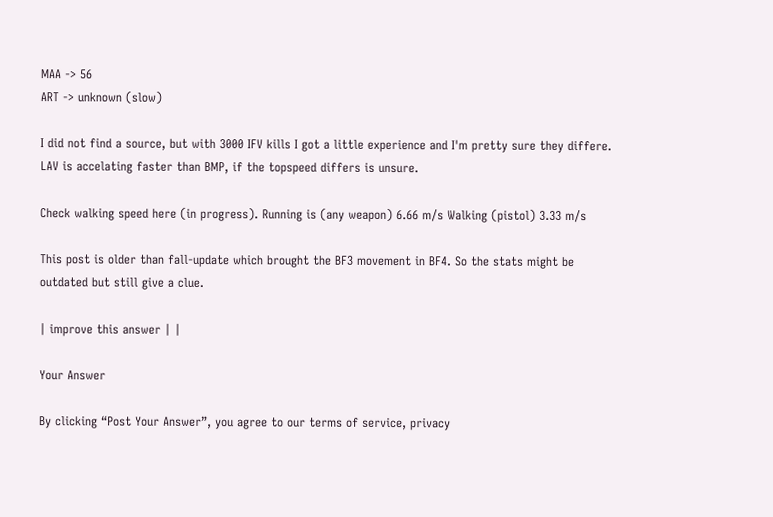MAA -> 56
ART -> unknown (slow)

I did not find a source, but with 3000 IFV kills I got a little experience and I'm pretty sure they differe. LAV is accelating faster than BMP, if the topspeed differs is unsure.

Check walking speed here (in progress). Running is (any weapon) 6.66 m/s Walking (pistol) 3.33 m/s

This post is older than fall-update which brought the BF3 movement in BF4. So the stats might be outdated but still give a clue.

| improve this answer | |

Your Answer

By clicking “Post Your Answer”, you agree to our terms of service, privacy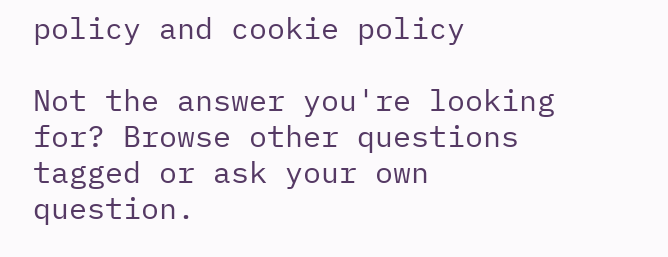policy and cookie policy

Not the answer you're looking for? Browse other questions tagged or ask your own question.